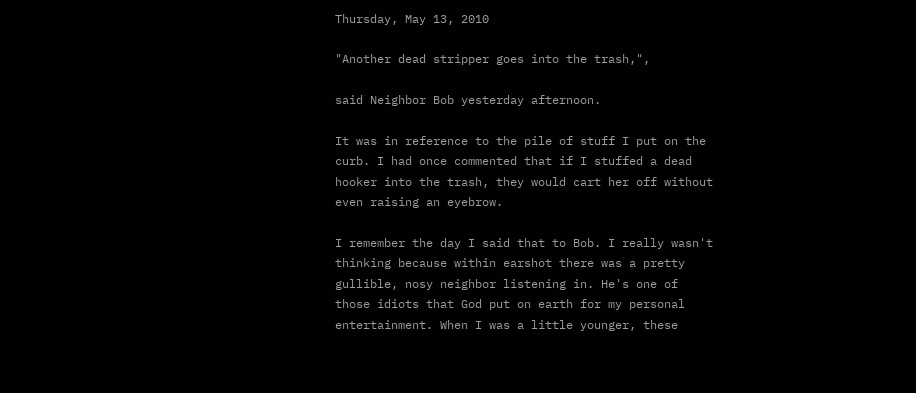Thursday, May 13, 2010

"Another dead stripper goes into the trash,",

said Neighbor Bob yesterday afternoon.

It was in reference to the pile of stuff I put on the curb. I had once commented that if I stuffed a dead hooker into the trash, they would cart her off without even raising an eyebrow.

I remember the day I said that to Bob. I really wasn't thinking because within earshot there was a pretty gullible, nosy neighbor listening in. He's one of those idiots that God put on earth for my personal entertainment. When I was a little younger, these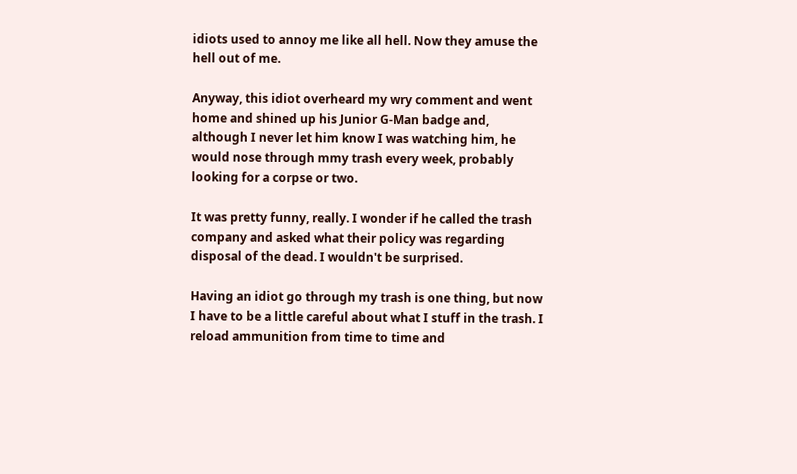idiots used to annoy me like all hell. Now they amuse the hell out of me.

Anyway, this idiot overheard my wry comment and went home and shined up his Junior G-Man badge and, although I never let him know I was watching him, he would nose through mmy trash every week, probably looking for a corpse or two.

It was pretty funny, really. I wonder if he called the trash company and asked what their policy was regarding disposal of the dead. I wouldn't be surprised.

Having an idiot go through my trash is one thing, but now I have to be a little careful about what I stuff in the trash. I reload ammunition from time to time and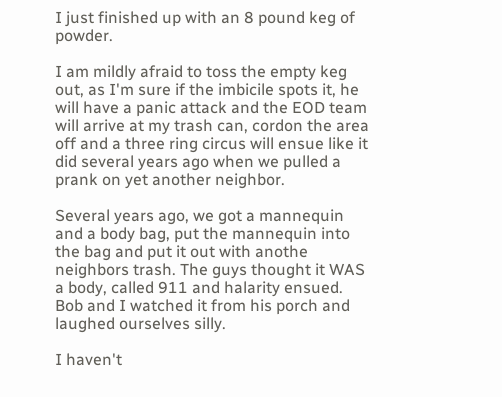I just finished up with an 8 pound keg of powder.

I am mildly afraid to toss the empty keg out, as I'm sure if the imbicile spots it, he will have a panic attack and the EOD team will arrive at my trash can, cordon the area off and a three ring circus will ensue like it did several years ago when we pulled a prank on yet another neighbor.

Several years ago, we got a mannequin and a body bag, put the mannequin into the bag and put it out with anothe neighbors trash. The guys thought it WAS a body, called 911 and halarity ensued. Bob and I watched it from his porch and laughed ourselves silly.

I haven't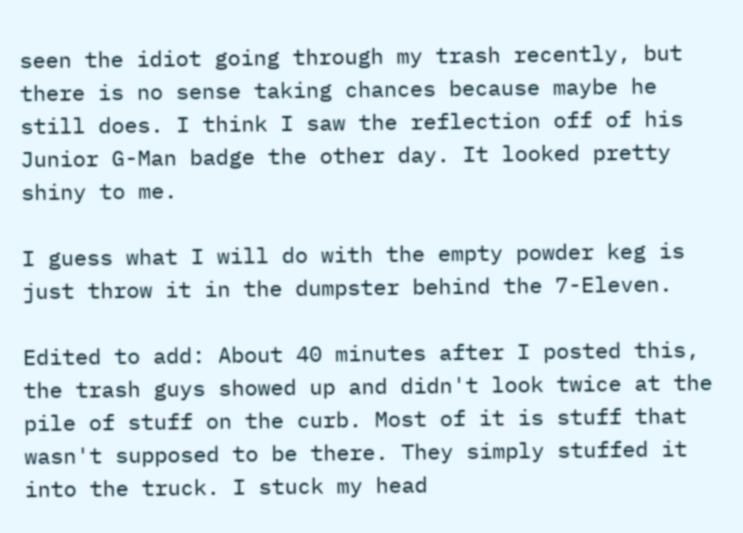seen the idiot going through my trash recently, but there is no sense taking chances because maybe he still does. I think I saw the reflection off of his Junior G-Man badge the other day. It looked pretty shiny to me.

I guess what I will do with the empty powder keg is just throw it in the dumpster behind the 7-Eleven.

Edited to add: About 40 minutes after I posted this, the trash guys showed up and didn't look twice at the pile of stuff on the curb. Most of it is stuff that wasn't supposed to be there. They simply stuffed it into the truck. I stuck my head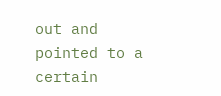out and pointed to a certain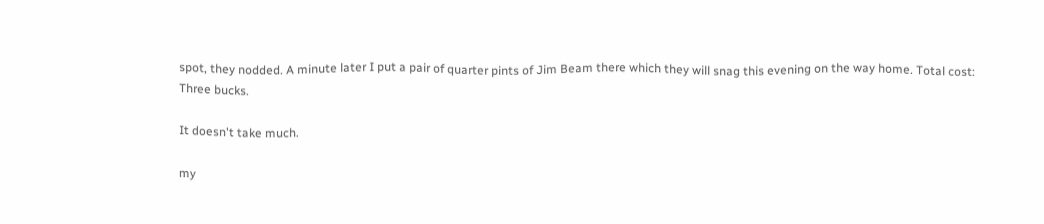spot, they nodded. A minute later I put a pair of quarter pints of Jim Beam there which they will snag this evening on the way home. Total cost: Three bucks.

It doesn't take much.

my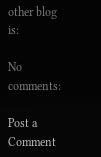other blog is:

No comments:

Post a Comment